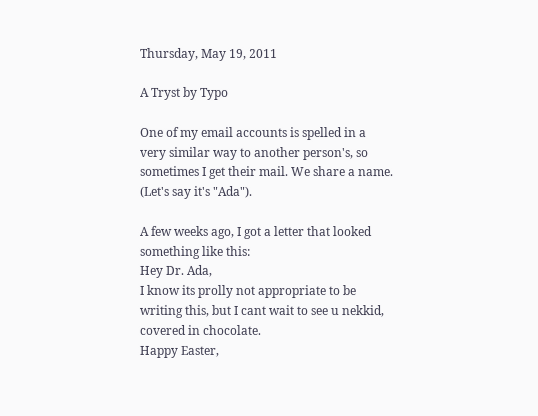Thursday, May 19, 2011

A Tryst by Typo

One of my email accounts is spelled in a very similar way to another person's, so sometimes I get their mail. We share a name. (Let's say it's "Ada").

A few weeks ago, I got a letter that looked something like this:
Hey Dr. Ada,
I know its prolly not appropriate to be writing this, but I cant wait to see u nekkid, covered in chocolate.
Happy Easter,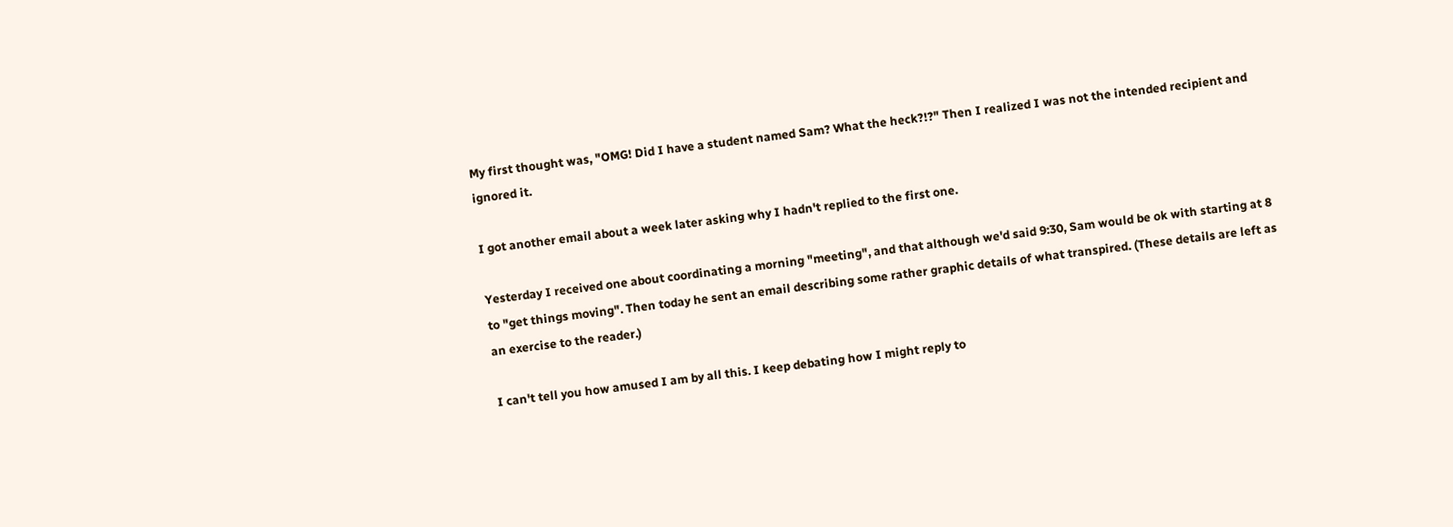My first thought was, "OMG! Did I have a student named Sam? What the heck?!?" Then I realized I was not the intended recipient and ignored it.

I got another email about a week later asking why I hadn't replied to the first one.

Yesterday I received one about coordinating a morning "meeting", and that although we'd said 9:30, Sam would be ok with starting at 8 to "get things moving". Then today he sent an email describing some rather graphic details of what transpired. (These details are left as an exercise to the reader.)

I can't tell you how amused I am by all this. I keep debating how I might reply to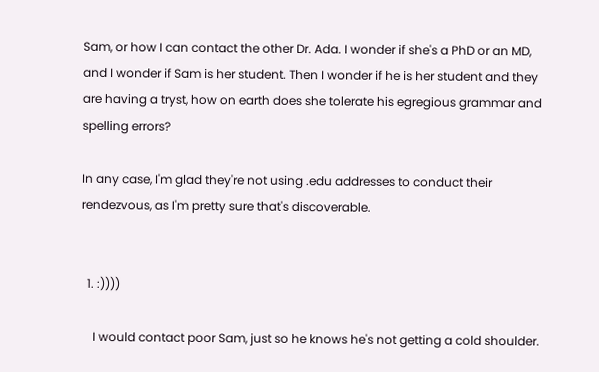Sam, or how I can contact the other Dr. Ada. I wonder if she's a PhD or an MD, and I wonder if Sam is her student. Then I wonder if he is her student and they are having a tryst, how on earth does she tolerate his egregious grammar and spelling errors?

In any case, I'm glad they're not using .edu addresses to conduct their rendezvous, as I'm pretty sure that's discoverable.


  1. :))))

    I would contact poor Sam, just so he knows he's not getting a cold shoulder.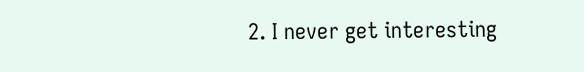2. I never get interesting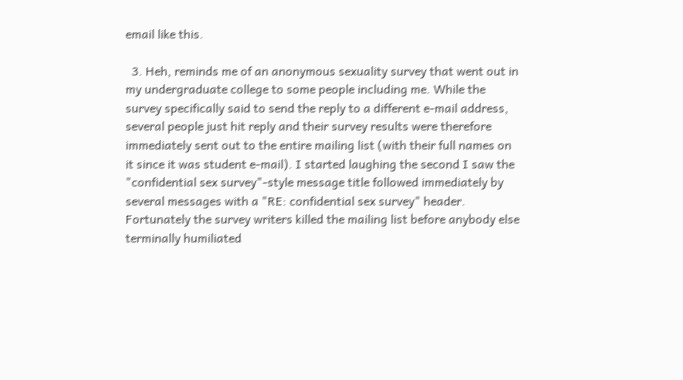email like this.

  3. Heh, reminds me of an anonymous sexuality survey that went out in my undergraduate college to some people including me. While the survey specifically said to send the reply to a different e-mail address, several people just hit reply and their survey results were therefore immediately sent out to the entire mailing list (with their full names on it since it was student e-mail). I started laughing the second I saw the "confidential sex survey"-style message title followed immediately by several messages with a "RE: confidential sex survey" header. Fortunately the survey writers killed the mailing list before anybody else terminally humiliated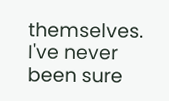themselves. I've never been sure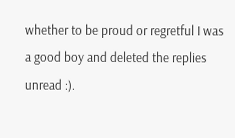whether to be proud or regretful I was a good boy and deleted the replies unread :).